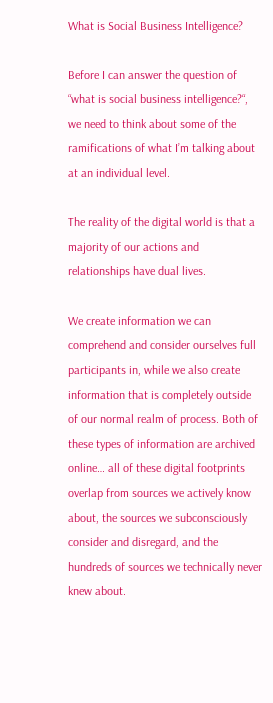What is Social Business Intelligence?

Before I can answer the question of “what is social business intelligence?“, we need to think about some of the ramifications of what I’m talking about at an individual level.

The reality of the digital world is that a majority of our actions and relationships have dual lives.

We create information we can comprehend and consider ourselves full participants in, while we also create information that is completely outside of our normal realm of process. Both of these types of information are archived online… all of these digital footprints overlap from sources we actively know about, the sources we subconsciously consider and disregard, and the hundreds of sources we technically never knew about.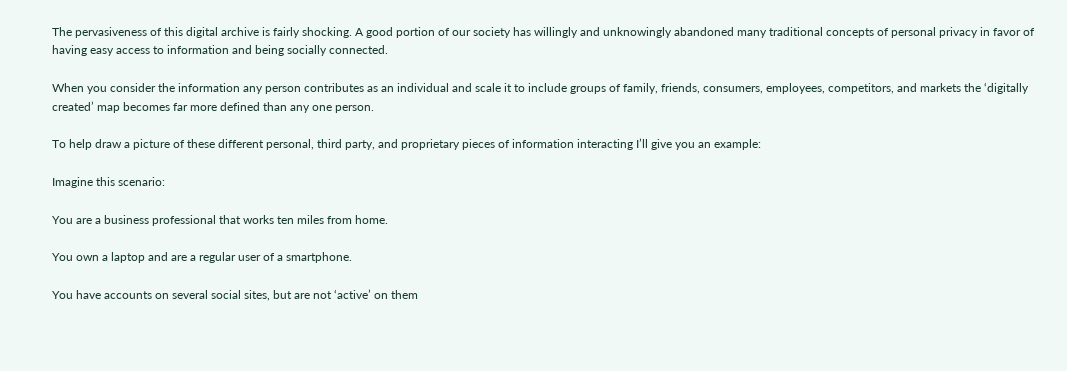The pervasiveness of this digital archive is fairly shocking. A good portion of our society has willingly and unknowingly abandoned many traditional concepts of personal privacy in favor of having easy access to information and being socially connected.

When you consider the information any person contributes as an individual and scale it to include groups of family, friends, consumers, employees, competitors, and markets the ‘digitally created’ map becomes far more defined than any one person.

To help draw a picture of these different personal, third party, and proprietary pieces of information interacting I’ll give you an example:

Imagine this scenario:

You are a business professional that works ten miles from home.

You own a laptop and are a regular user of a smartphone.

You have accounts on several social sites, but are not ‘active’ on them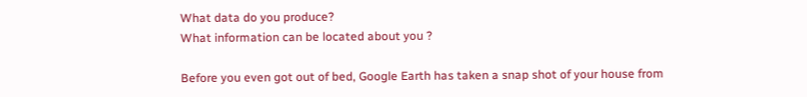What data do you produce?
What information can be located about you ?

Before you even got out of bed, Google Earth has taken a snap shot of your house from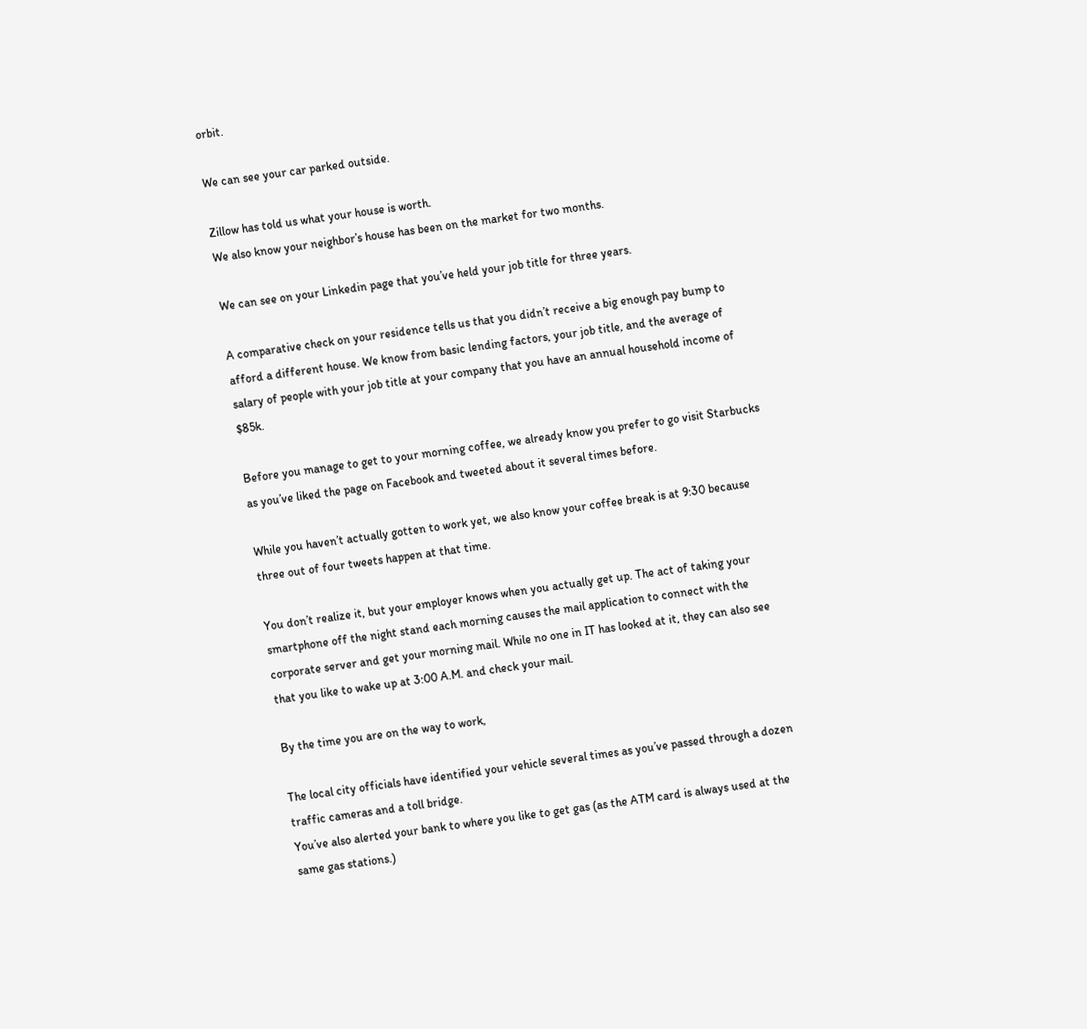orbit.

We can see your car parked outside.

Zillow has told us what your house is worth.
We also know your neighbor’s house has been on the market for two months.

We can see on your Linkedin page that you’ve held your job title for three years.

A comparative check on your residence tells us that you didn’t receive a big enough pay bump to afford a different house. We know from basic lending factors, your job title, and the average of salary of people with your job title at your company that you have an annual household income of $85k.

Before you manage to get to your morning coffee, we already know you prefer to go visit Starbucks as you’ve liked the page on Facebook and tweeted about it several times before.

While you haven’t actually gotten to work yet, we also know your coffee break is at 9:30 because three out of four tweets happen at that time.

You don’t realize it, but your employer knows when you actually get up. The act of taking your smartphone off the night stand each morning causes the mail application to connect with the corporate server and get your morning mail. While no one in IT has looked at it, they can also see that you like to wake up at 3:00 A.M. and check your mail.

By the time you are on the way to work,

The local city officials have identified your vehicle several times as you’ve passed through a dozen traffic cameras and a toll bridge.
You’ve also alerted your bank to where you like to get gas (as the ATM card is always used at the same gas stations.)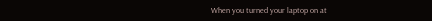When you turned your laptop on at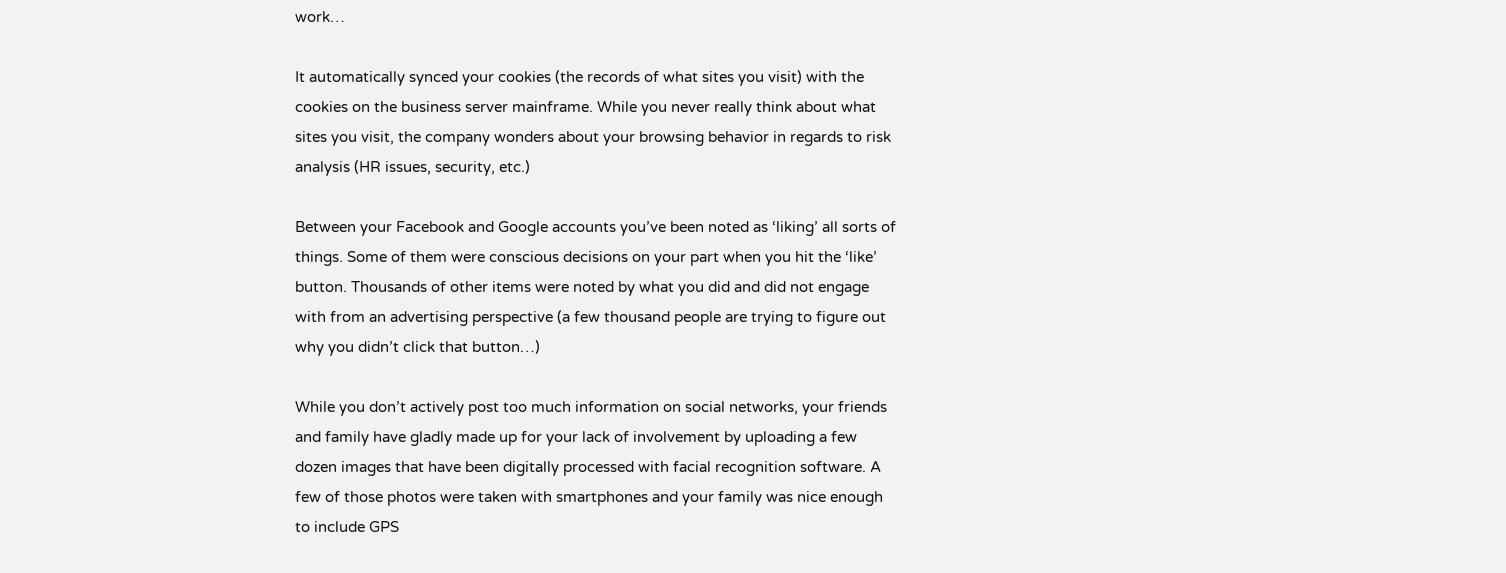work…

It automatically synced your cookies (the records of what sites you visit) with the cookies on the business server mainframe. While you never really think about what sites you visit, the company wonders about your browsing behavior in regards to risk analysis (HR issues, security, etc.)

Between your Facebook and Google accounts you’ve been noted as ‘liking’ all sorts of things. Some of them were conscious decisions on your part when you hit the ‘like’ button. Thousands of other items were noted by what you did and did not engage with from an advertising perspective (a few thousand people are trying to figure out why you didn’t click that button…)

While you don’t actively post too much information on social networks, your friends and family have gladly made up for your lack of involvement by uploading a few dozen images that have been digitally processed with facial recognition software. A few of those photos were taken with smartphones and your family was nice enough to include GPS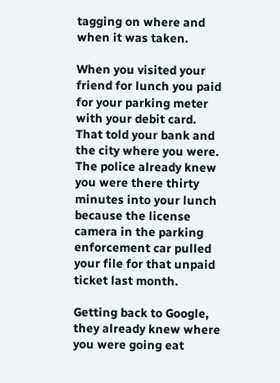tagging on where and when it was taken.

When you visited your friend for lunch you paid for your parking meter with your debit card. That told your bank and the city where you were. The police already knew you were there thirty minutes into your lunch because the license camera in the parking enforcement car pulled your file for that unpaid ticket last month.

Getting back to Google, they already knew where you were going eat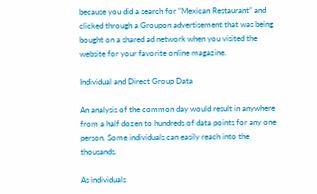because you did a search for “Mexican Restaurant” and clicked through a Groupon advertisement that was being bought on a shared ad network when you visited the website for your favorite online magazine.

Individual and Direct Group Data

An analysis of the common day would result in anywhere from a half dozen to hundreds of data points for any one person. Some individuals can easily reach into the thousands.

As individuals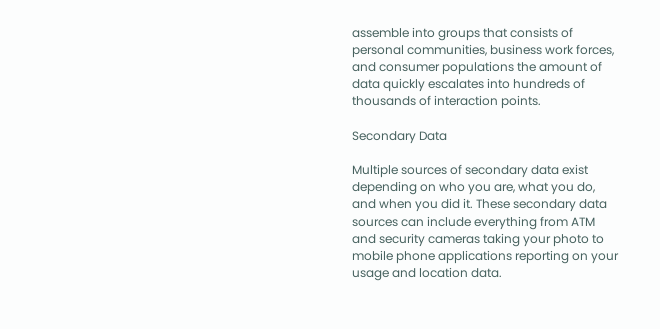assemble into groups that consists of personal communities, business work forces, and consumer populations the amount of data quickly escalates into hundreds of thousands of interaction points.

Secondary Data

Multiple sources of secondary data exist depending on who you are, what you do, and when you did it. These secondary data sources can include everything from ATM and security cameras taking your photo to mobile phone applications reporting on your usage and location data.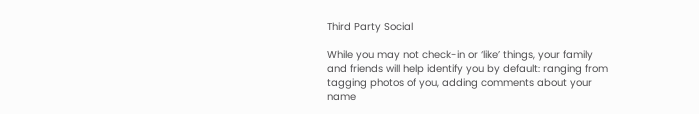Third Party Social

While you may not check-in or ‘like’ things, your family and friends will help identify you by default: ranging from tagging photos of you, adding comments about your name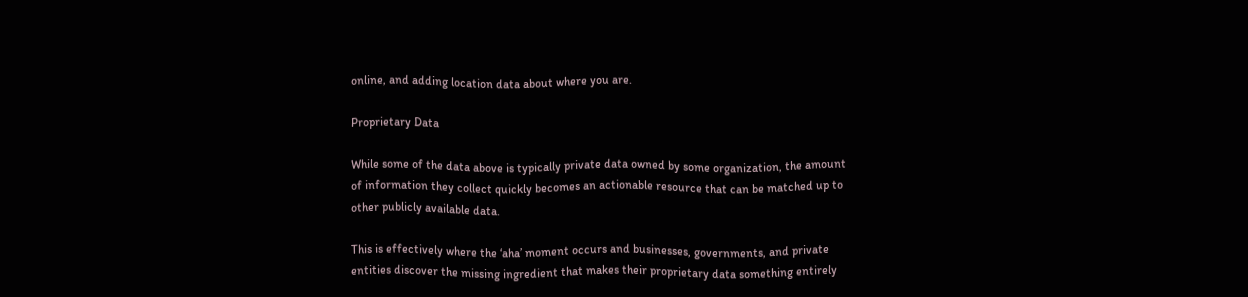online, and adding location data about where you are.

Proprietary Data

While some of the data above is typically private data owned by some organization, the amount of information they collect quickly becomes an actionable resource that can be matched up to other publicly available data.

This is effectively where the ‘aha’ moment occurs and businesses, governments, and private entities discover the missing ingredient that makes their proprietary data something entirely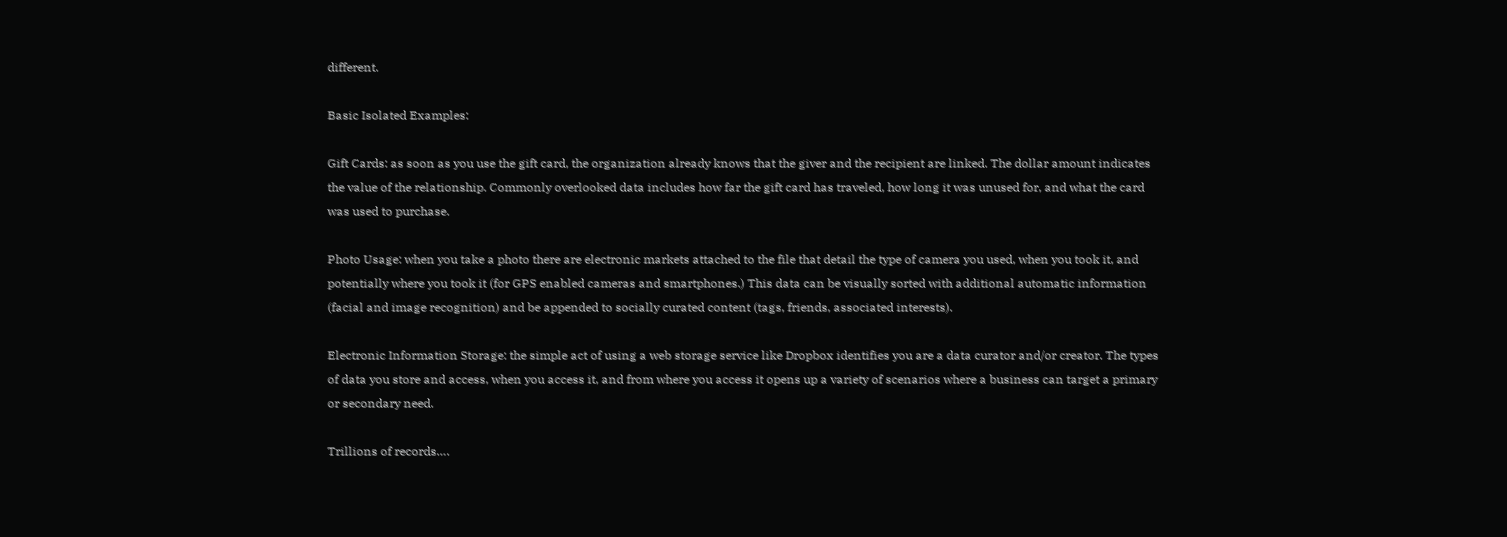different.

Basic Isolated Examples:

Gift Cards: as soon as you use the gift card, the organization already knows that the giver and the recipient are linked. The dollar amount indicates the value of the relationship. Commonly overlooked data includes how far the gift card has traveled, how long it was unused for, and what the card was used to purchase.

Photo Usage: when you take a photo there are electronic markets attached to the file that detail the type of camera you used, when you took it, and potentially where you took it (for GPS enabled cameras and smartphones.) This data can be visually sorted with additional automatic information (facial and image recognition) and be appended to socially curated content (tags, friends, associated interests).

Electronic Information Storage: the simple act of using a web storage service like Dropbox identifies you are a data curator and/or creator. The types of data you store and access, when you access it, and from where you access it opens up a variety of scenarios where a business can target a primary or secondary need.

Trillions of records….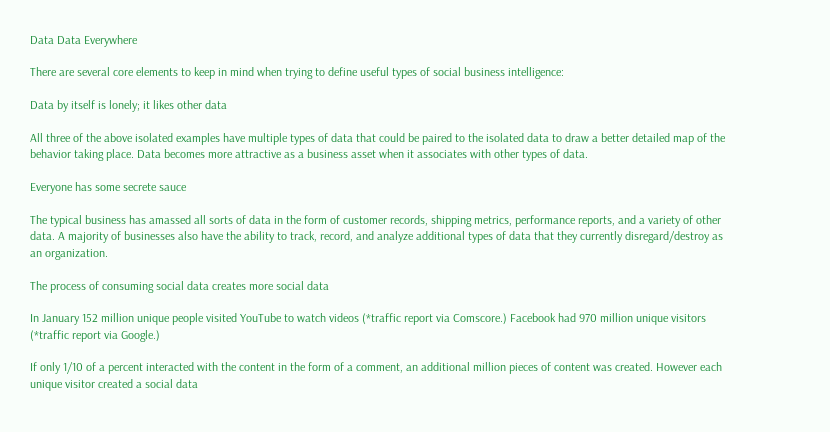Data Data Everywhere

There are several core elements to keep in mind when trying to define useful types of social business intelligence:

Data by itself is lonely; it likes other data

All three of the above isolated examples have multiple types of data that could be paired to the isolated data to draw a better detailed map of the behavior taking place. Data becomes more attractive as a business asset when it associates with other types of data.

Everyone has some secrete sauce

The typical business has amassed all sorts of data in the form of customer records, shipping metrics, performance reports, and a variety of other data. A majority of businesses also have the ability to track, record, and analyze additional types of data that they currently disregard/destroy as an organization.

The process of consuming social data creates more social data

In January 152 million unique people visited YouTube to watch videos (*traffic report via Comscore.) Facebook had 970 million unique visitors (*traffic report via Google.)

If only 1/10 of a percent interacted with the content in the form of a comment, an additional million pieces of content was created. However each unique visitor created a social data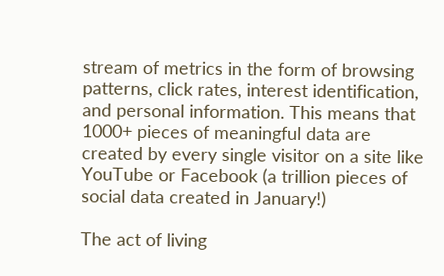stream of metrics in the form of browsing patterns, click rates, interest identification, and personal information. This means that 1000+ pieces of meaningful data are created by every single visitor on a site like YouTube or Facebook (a trillion pieces of social data created in January!)

The act of living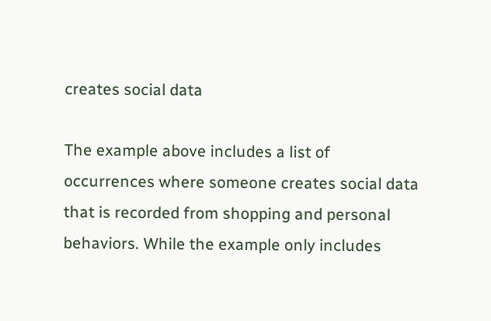creates social data

The example above includes a list of occurrences where someone creates social data that is recorded from shopping and personal behaviors. While the example only includes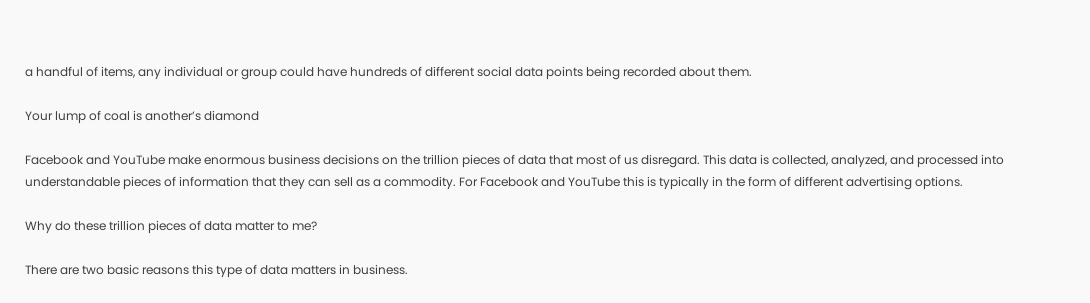a handful of items, any individual or group could have hundreds of different social data points being recorded about them.

Your lump of coal is another’s diamond

Facebook and YouTube make enormous business decisions on the trillion pieces of data that most of us disregard. This data is collected, analyzed, and processed into understandable pieces of information that they can sell as a commodity. For Facebook and YouTube this is typically in the form of different advertising options.

Why do these trillion pieces of data matter to me?

There are two basic reasons this type of data matters in business.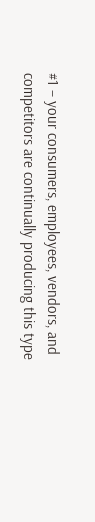#1 – your consumers, employees, vendors, and competitors are continually producing this type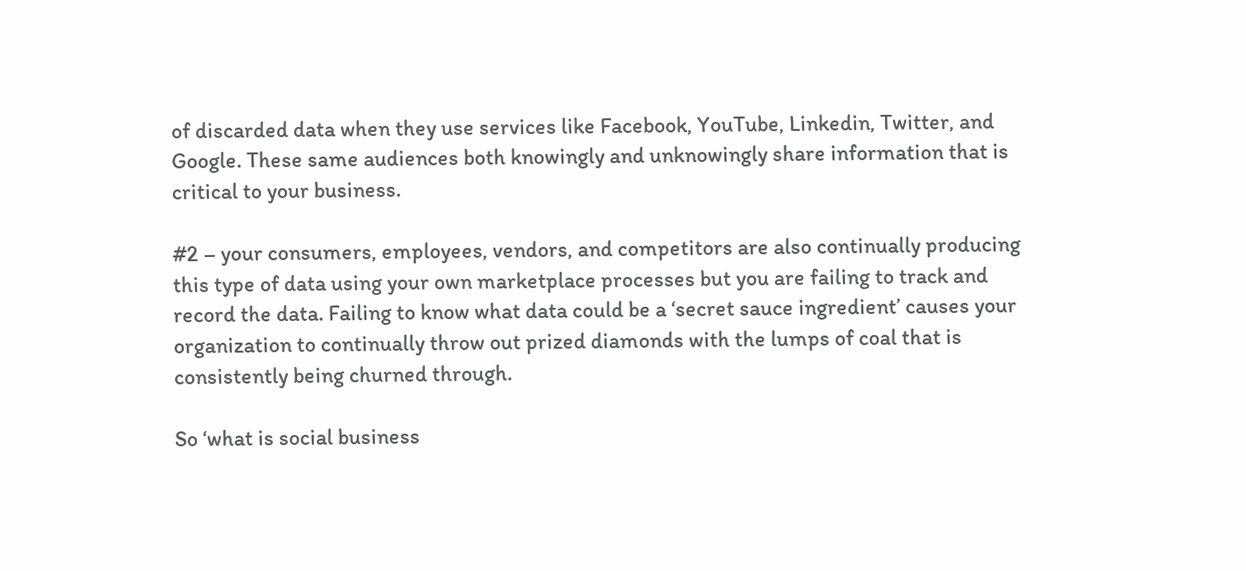of discarded data when they use services like Facebook, YouTube, Linkedin, Twitter, and Google. These same audiences both knowingly and unknowingly share information that is critical to your business.

#2 – your consumers, employees, vendors, and competitors are also continually producing this type of data using your own marketplace processes but you are failing to track and record the data. Failing to know what data could be a ‘secret sauce ingredient’ causes your organization to continually throw out prized diamonds with the lumps of coal that is consistently being churned through.

So ‘what is social business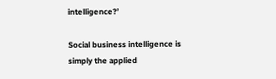intelligence?’

Social business intelligence is simply the applied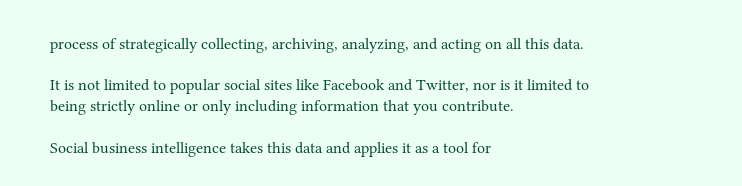process of strategically collecting, archiving, analyzing, and acting on all this data.

It is not limited to popular social sites like Facebook and Twitter, nor is it limited to being strictly online or only including information that you contribute.

Social business intelligence takes this data and applies it as a tool for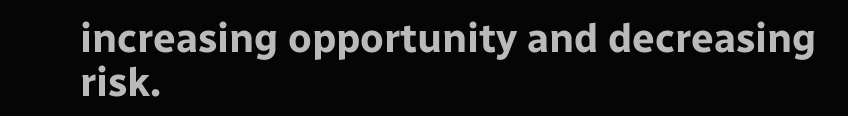increasing opportunity and decreasing risk.